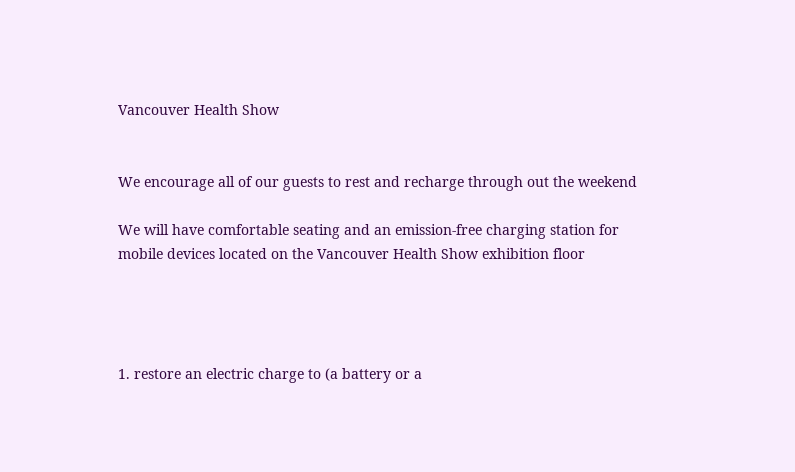Vancouver Health Show


We encourage all of our guests to rest and recharge through out the weekend

We will have comfortable seating and an emission-free charging station for mobile devices located on the Vancouver Health Show exhibition floor




1. restore an electric charge to (a battery or a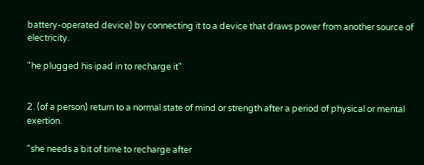battery-operated device) by connecting it to a device that draws power from another source of electricity.

"he plugged his ipad in to recharge it"


2. (of a person) return to a normal state of mind or strength after a period of physical or mental exertion.

"she needs a bit of time to recharge after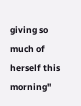giving so much of herself this morning"